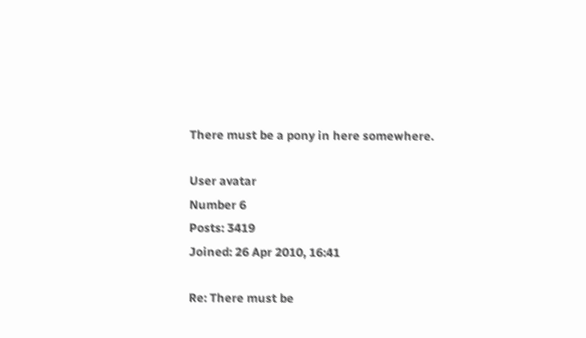There must be a pony in here somewhere.

User avatar
Number 6
Posts: 3419
Joined: 26 Apr 2010, 16:41

Re: There must be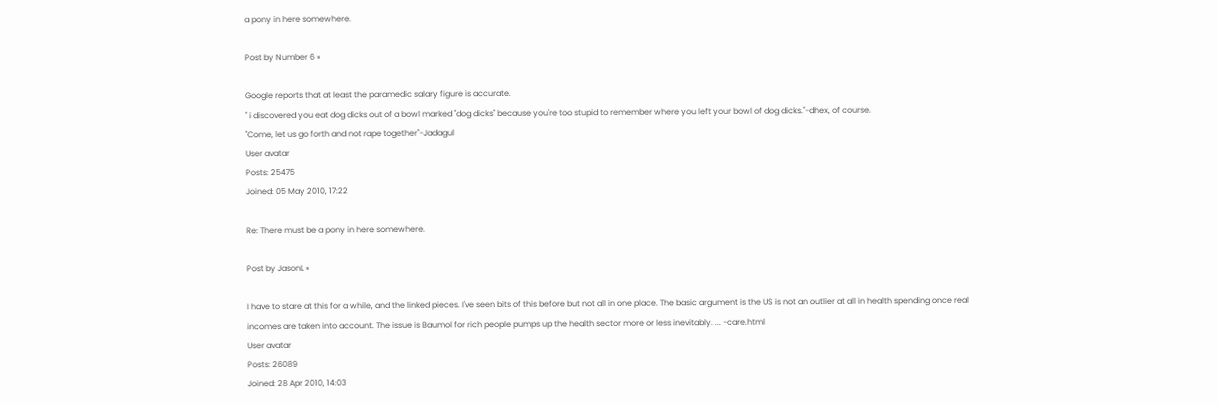a pony in here somewhere.

Post by Number 6 »

Google reports that at least the paramedic salary figure is accurate.
" i discovered you eat dog dicks out of a bowl marked "dog dicks" because you're too stupid to remember where you left your bowl of dog dicks."-dhex, of course.
"Come, let us go forth and not rape together"-Jadagul
User avatar
Posts: 25475
Joined: 05 May 2010, 17:22

Re: There must be a pony in here somewhere.

Post by JasonL »

I have to stare at this for a while, and the linked pieces. I've seen bits of this before but not all in one place. The basic argument is the US is not an outlier at all in health spending once real incomes are taken into account. The issue is Baumol for rich people pumps up the health sector more or less inevitably. ... -care.html
User avatar
Posts: 26089
Joined: 28 Apr 2010, 14:03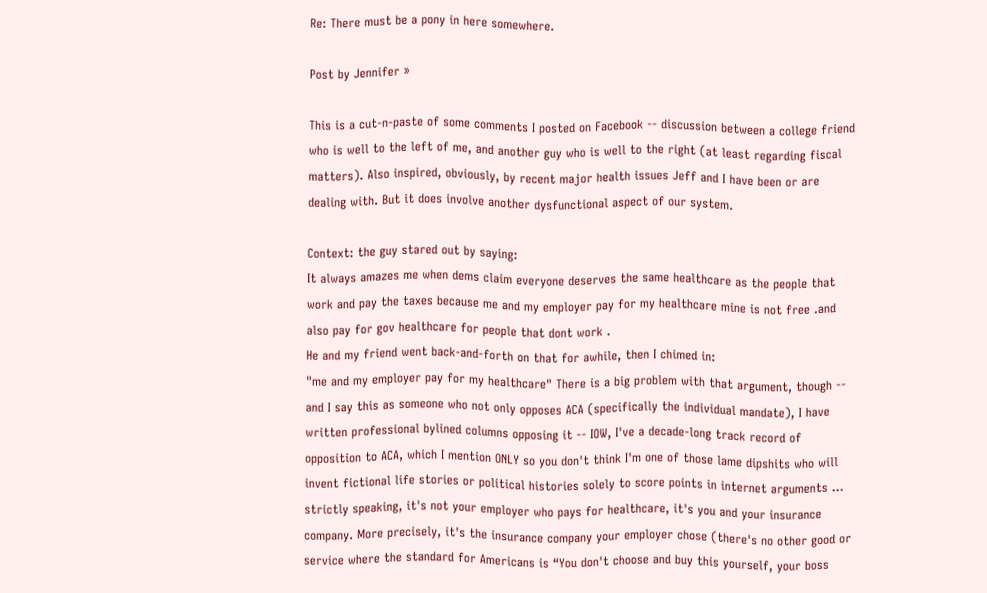Re: There must be a pony in here somewhere.

Post by Jennifer »

This is a cut-n-paste of some comments I posted on Facebook -- discussion between a college friend who is well to the left of me, and another guy who is well to the right (at least regarding fiscal matters). Also inspired, obviously, by recent major health issues Jeff and I have been or are dealing with. But it does involve another dysfunctional aspect of our system.

Context: the guy stared out by saying:
It always amazes me when dems claim everyone deserves the same healthcare as the people that work and pay the taxes because me and my employer pay for my healthcare mine is not free .and also pay for gov healthcare for people that dont work .
He and my friend went back-and-forth on that for awhile, then I chimed in:
"me and my employer pay for my healthcare" There is a big problem with that argument, though -- and I say this as someone who not only opposes ACA (specifically the individual mandate), I have written professional bylined columns opposing it -- IOW, I've a decade-long track record of opposition to ACA, which I mention ONLY so you don't think I'm one of those lame dipshits who will invent fictional life stories or political histories solely to score points in internet arguments … strictly speaking, it's not your employer who pays for healthcare, it's you and your insurance company. More precisely, it's the insurance company your employer chose (there's no other good or service where the standard for Americans is “You don't choose and buy this yourself, your boss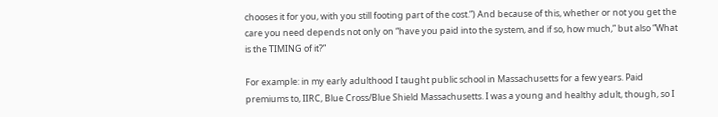chooses it for you, with you still footing part of the cost.”) And because of this, whether or not you get the care you need depends not only on “have you paid into the system, and if so, how much,” but also “What is the TIMING of it?”

For example: in my early adulthood I taught public school in Massachusetts for a few years. Paid premiums to, IIRC, Blue Cross/Blue Shield Massachusetts. I was a young and healthy adult, though, so I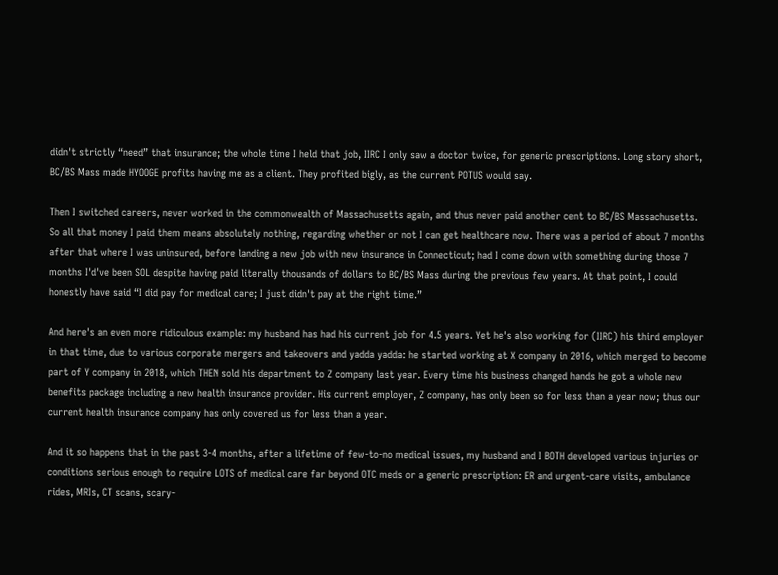didn't strictly “need” that insurance; the whole time I held that job, IIRC I only saw a doctor twice, for generic prescriptions. Long story short, BC/BS Mass made HYOOGE profits having me as a client. They profited bigly, as the current POTUS would say.

Then I switched careers, never worked in the commonwealth of Massachusetts again, and thus never paid another cent to BC/BS Massachusetts. So all that money I paid them means absolutely nothing, regarding whether or not I can get healthcare now. There was a period of about 7 months after that where I was uninsured, before landing a new job with new insurance in Connecticut; had I come down with something during those 7 months I'd've been SOL despite having paid literally thousands of dollars to BC/BS Mass during the previous few years. At that point, I could honestly have said “I did pay for medical care; I just didn't pay at the right time.”

And here's an even more ridiculous example: my husband has had his current job for 4.5 years. Yet he's also working for (IIRC) his third employer in that time, due to various corporate mergers and takeovers and yadda yadda: he started working at X company in 2016, which merged to become part of Y company in 2018, which THEN sold his department to Z company last year. Every time his business changed hands he got a whole new benefits package including a new health insurance provider. His current employer, Z company, has only been so for less than a year now; thus our current health insurance company has only covered us for less than a year.

And it so happens that in the past 3-4 months, after a lifetime of few-to-no medical issues, my husband and I BOTH developed various injuries or conditions serious enough to require LOTS of medical care far beyond OTC meds or a generic prescription: ER and urgent-care visits, ambulance rides, MRIs, CT scans, scary-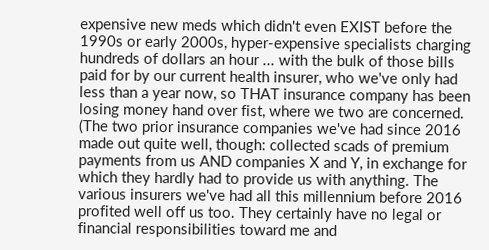expensive new meds which didn't even EXIST before the 1990s or early 2000s, hyper-expensive specialists charging hundreds of dollars an hour ... with the bulk of those bills paid for by our current health insurer, who we've only had less than a year now, so THAT insurance company has been losing money hand over fist, where we two are concerned. (The two prior insurance companies we've had since 2016 made out quite well, though: collected scads of premium payments from us AND companies X and Y, in exchange for which they hardly had to provide us with anything. The various insurers we've had all this millennium before 2016 profited well off us too. They certainly have no legal or financial responsibilities toward me and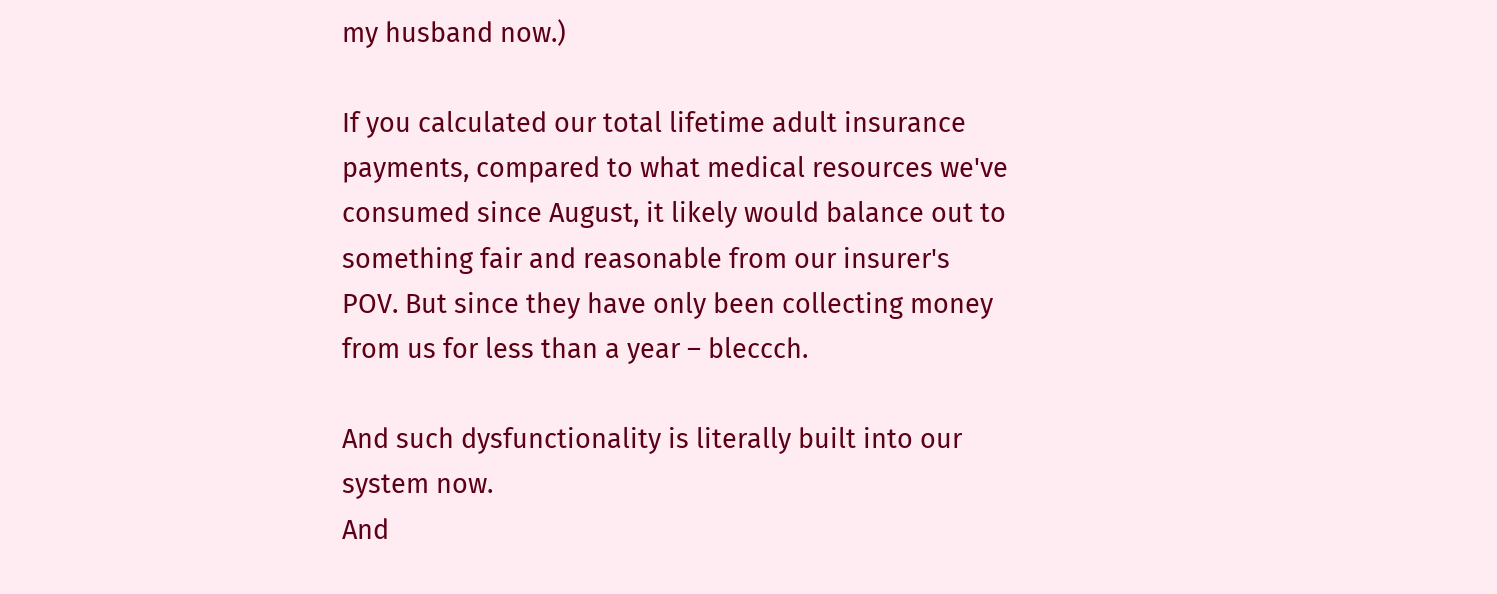my husband now.)

If you calculated our total lifetime adult insurance payments, compared to what medical resources we've consumed since August, it likely would balance out to something fair and reasonable from our insurer's POV. But since they have only been collecting money from us for less than a year – bleccch.

And such dysfunctionality is literally built into our system now.
And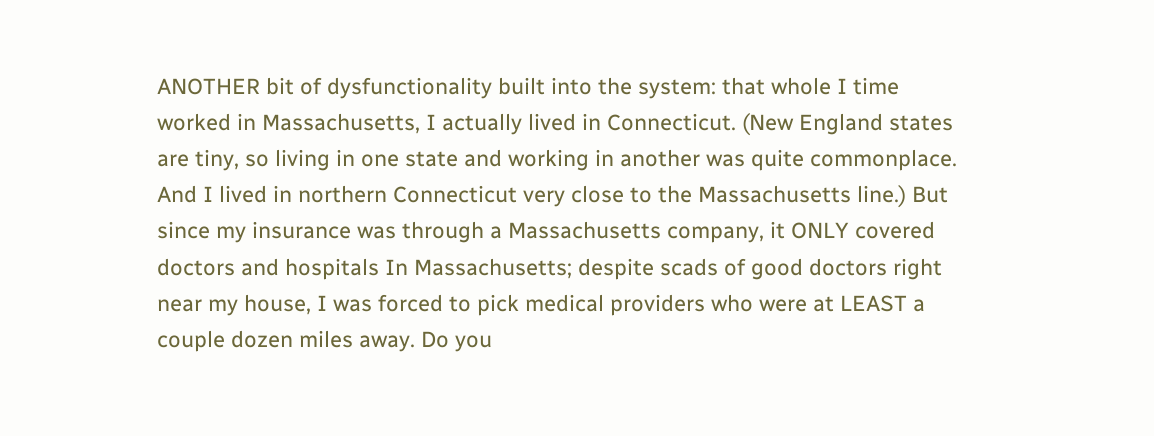ANOTHER bit of dysfunctionality built into the system: that whole I time worked in Massachusetts, I actually lived in Connecticut. (New England states are tiny, so living in one state and working in another was quite commonplace. And I lived in northern Connecticut very close to the Massachusetts line.) But since my insurance was through a Massachusetts company, it ONLY covered doctors and hospitals In Massachusetts; despite scads of good doctors right near my house, I was forced to pick medical providers who were at LEAST a couple dozen miles away. Do you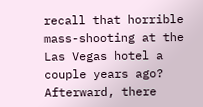recall that horrible mass-shooting at the Las Vegas hotel a couple years ago? Afterward, there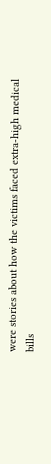were stories about how the victims faced extra-high medical bills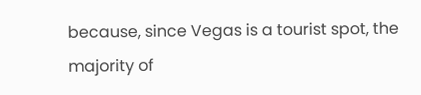because, since Vegas is a tourist spot, the majority of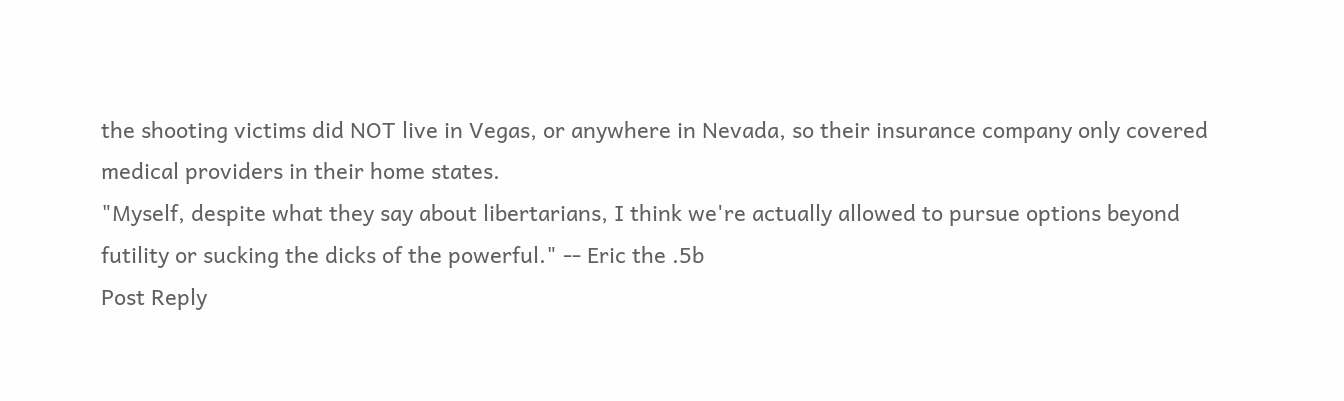the shooting victims did NOT live in Vegas, or anywhere in Nevada, so their insurance company only covered medical providers in their home states.
"Myself, despite what they say about libertarians, I think we're actually allowed to pursue options beyond futility or sucking the dicks of the powerful." -- Eric the .5b
Post Reply